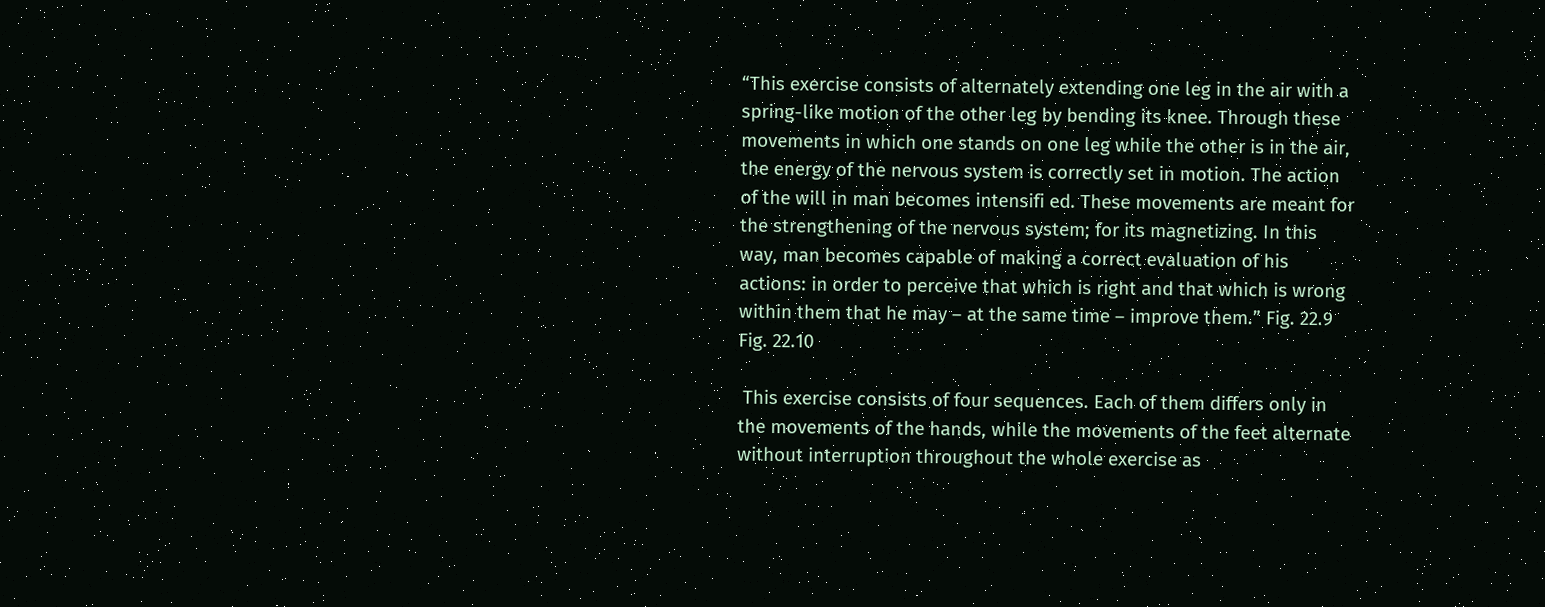“This exercise consists of alternately extending one leg in the air with a spring-like motion of the other leg by bending its knee. Through these movements in which one stands on one leg while the other is in the air, the energy of the nervous system is correctly set in motion. The action of the will in man becomes intensifi ed. These movements are meant for the strengthening of the nervous system; for its magnetizing. In this way, man becomes capable of making a correct evaluation of his actions: in order to perceive that which is right and that which is wrong within them that he may – at the same time – improve them.” Fig. 22.9 Fig. 22.10

 This exercise consists of four sequences. Each of them differs only in the movements of the hands, while the movements of the feet alternate without interruption throughout the whole exercise as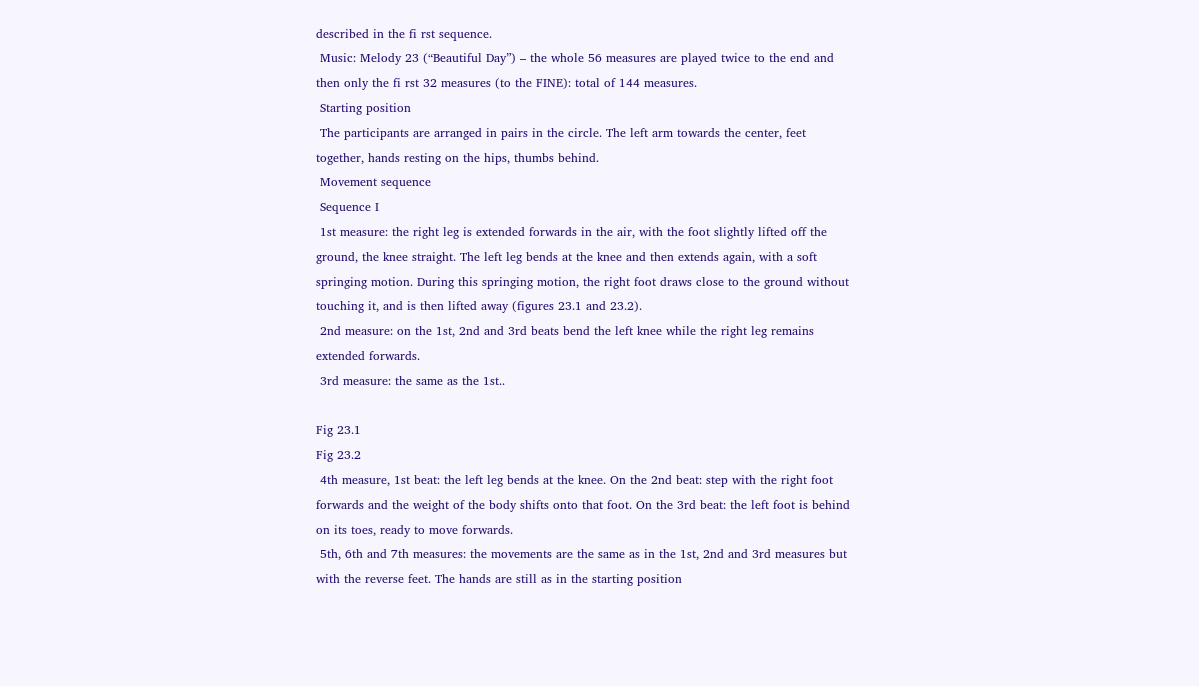described in the fi rst sequence.
 Music: Melody 23 (“Beautiful Day”) – the whole 56 measures are played twice to the end and then only the fi rst 32 measures (to the FINE): total of 144 measures.
 Starting position
 The participants are arranged in pairs in the circle. The left arm towards the center, feet together, hands resting on the hips, thumbs behind.
 Movement sequence
 Sequence I
 1st measure: the right leg is extended forwards in the air, with the foot slightly lifted off the ground, the knee straight. The left leg bends at the knee and then extends again, with a soft springing motion. During this springing motion, the right foot draws close to the ground without touching it, and is then lifted away (figures 23.1 and 23.2).
 2nd measure: on the 1st, 2nd and 3rd beats bend the left knee while the right leg remains extended forwards.
 3rd measure: the same as the 1st..

Fig 23.1
Fig 23.2
 4th measure, 1st beat: the left leg bends at the knee. On the 2nd beat: step with the right foot forwards and the weight of the body shifts onto that foot. On the 3rd beat: the left foot is behind on its toes, ready to move forwards.
 5th, 6th and 7th measures: the movements are the same as in the 1st, 2nd and 3rd measures but with the reverse feet. The hands are still as in the starting position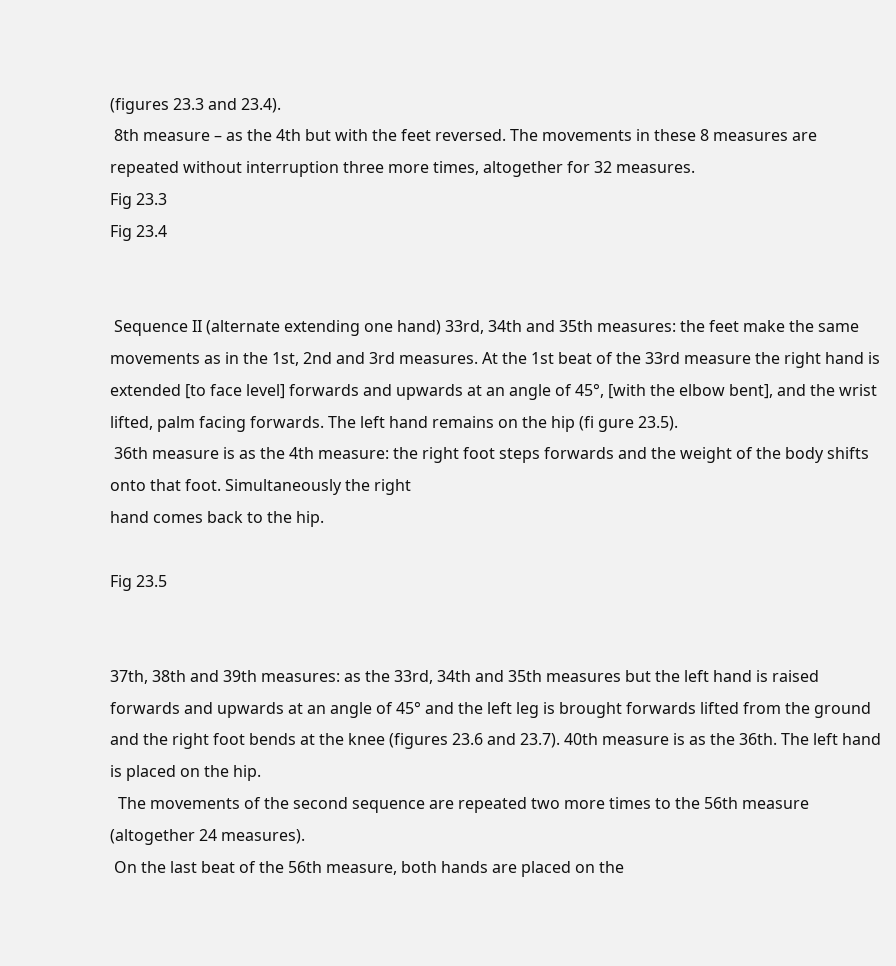(figures 23.3 and 23.4).
 8th measure – as the 4th but with the feet reversed. The movements in these 8 measures are repeated without interruption three more times, altogether for 32 measures.
Fig 23.3
Fig 23.4


 Sequence II (alternate extending one hand) 33rd, 34th and 35th measures: the feet make the same movements as in the 1st, 2nd and 3rd measures. At the 1st beat of the 33rd measure the right hand is extended [to face level] forwards and upwards at an angle of 45°, [with the elbow bent], and the wrist lifted, palm facing forwards. The left hand remains on the hip (fi gure 23.5).
 36th measure is as the 4th measure: the right foot steps forwards and the weight of the body shifts onto that foot. Simultaneously the right
hand comes back to the hip.

Fig 23.5


37th, 38th and 39th measures: as the 33rd, 34th and 35th measures but the left hand is raised forwards and upwards at an angle of 45° and the left leg is brought forwards lifted from the ground and the right foot bends at the knee (figures 23.6 and 23.7). 40th measure is as the 36th. The left hand is placed on the hip.
  The movements of the second sequence are repeated two more times to the 56th measure (altogether 24 measures).
 On the last beat of the 56th measure, both hands are placed on the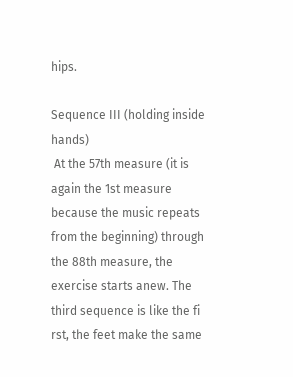hips.

Sequence III (holding inside hands)
 At the 57th measure (it is again the 1st measure because the music repeats from the beginning) through the 88th measure, the exercise starts anew. The third sequence is like the fi rst, the feet make the same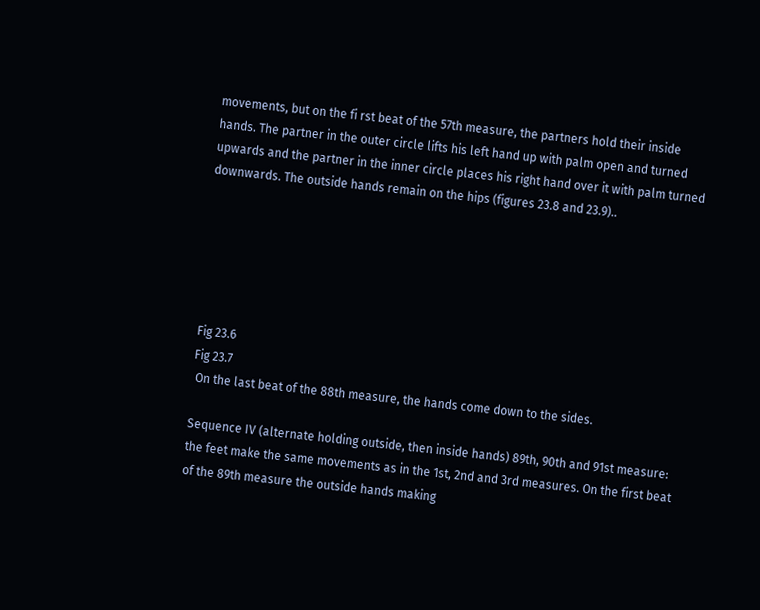movements, but on the fi rst beat of the 57th measure, the partners hold their inside hands. The partner in the outer circle lifts his left hand up with palm open and turned upwards and the partner in the inner circle places his right hand over it with palm turned downwards. The outside hands remain on the hips (figures 23.8 and 23.9)..






Fig 23.6
Fig 23.7
 On the last beat of the 88th measure, the hands come down to the sides.

Sequence IV (alternate holding outside, then inside hands) 89th, 90th and 91st measure: the feet make the same movements as in the 1st, 2nd and 3rd measures. On the first beat of the 89th measure the outside hands making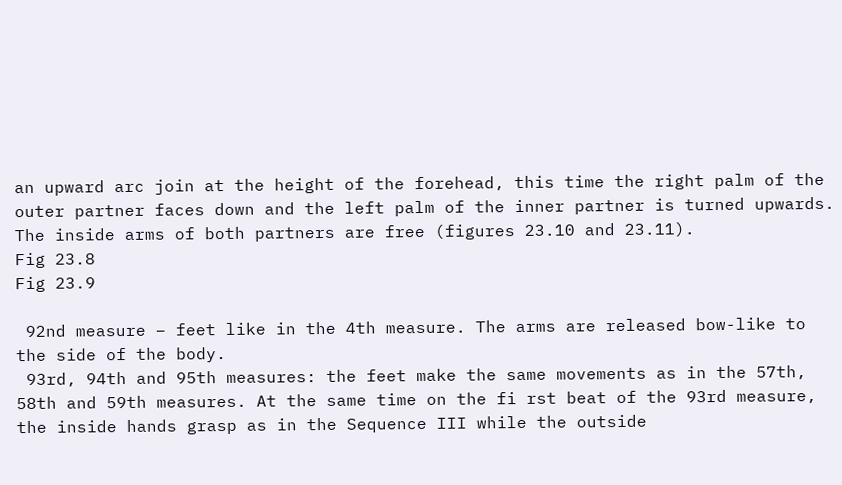an upward arc join at the height of the forehead, this time the right palm of the outer partner faces down and the left palm of the inner partner is turned upwards. The inside arms of both partners are free (figures 23.10 and 23.11).
Fig 23.8
Fig 23.9

 92nd measure – feet like in the 4th measure. The arms are released bow-like to the side of the body.
 93rd, 94th and 95th measures: the feet make the same movements as in the 57th, 58th and 59th measures. At the same time on the fi rst beat of the 93rd measure, the inside hands grasp as in the Sequence III while the outside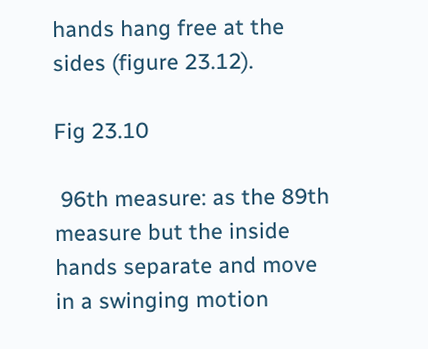hands hang free at the sides (figure 23.12).

Fig 23.10

 96th measure: as the 89th measure but the inside hands separate and move in a swinging motion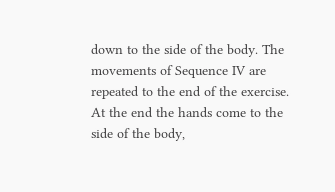down to the side of the body. The movements of Sequence IV are repeated to the end of the exercise. At the end the hands come to the side of the body,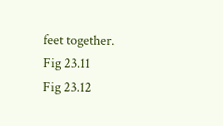feet together.
Fig 23.11
Fig 23.12